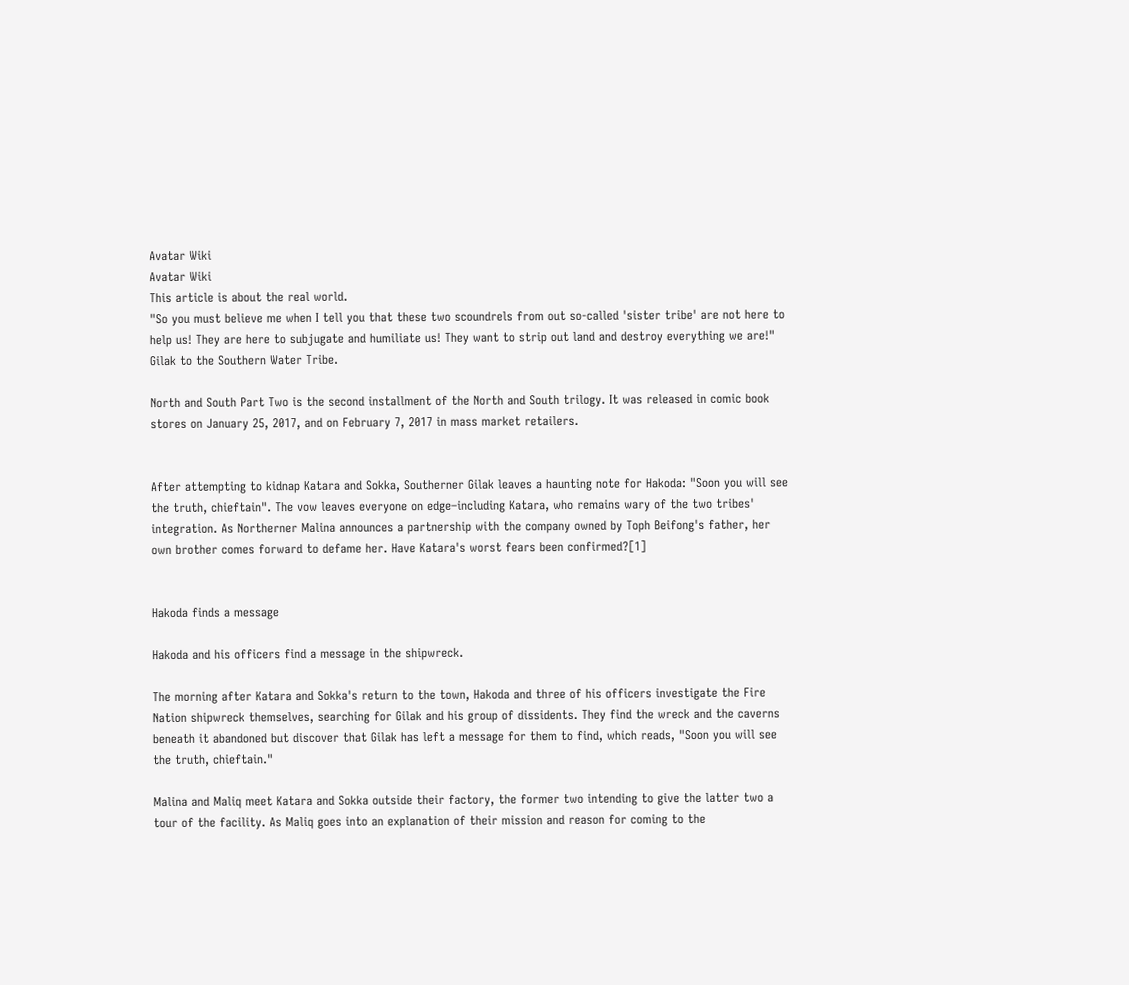Avatar Wiki
Avatar Wiki
This article is about the real world.
"So you must believe me when I tell you that these two scoundrels from out so-called 'sister tribe' are not here to help us! They are here to subjugate and humiliate us! They want to strip out land and destroy everything we are!"
Gilak to the Southern Water Tribe.

North and South Part Two is the second installment of the North and South trilogy. It was released in comic book stores on January 25, 2017, and on February 7, 2017 in mass market retailers.


After attempting to kidnap Katara and Sokka, Southerner Gilak leaves a haunting note for Hakoda: "Soon you will see the truth, chieftain". The vow leaves everyone on edge–including Katara, who remains wary of the two tribes' integration. As Northerner Malina announces a partnership with the company owned by Toph Beifong's father, her own brother comes forward to defame her. Have Katara's worst fears been confirmed?[1]


Hakoda finds a message

Hakoda and his officers find a message in the shipwreck.

The morning after Katara and Sokka's return to the town, Hakoda and three of his officers investigate the Fire Nation shipwreck themselves, searching for Gilak and his group of dissidents. They find the wreck and the caverns beneath it abandoned but discover that Gilak has left a message for them to find, which reads, "Soon you will see the truth, chieftain."

Malina and Maliq meet Katara and Sokka outside their factory, the former two intending to give the latter two a tour of the facility. As Maliq goes into an explanation of their mission and reason for coming to the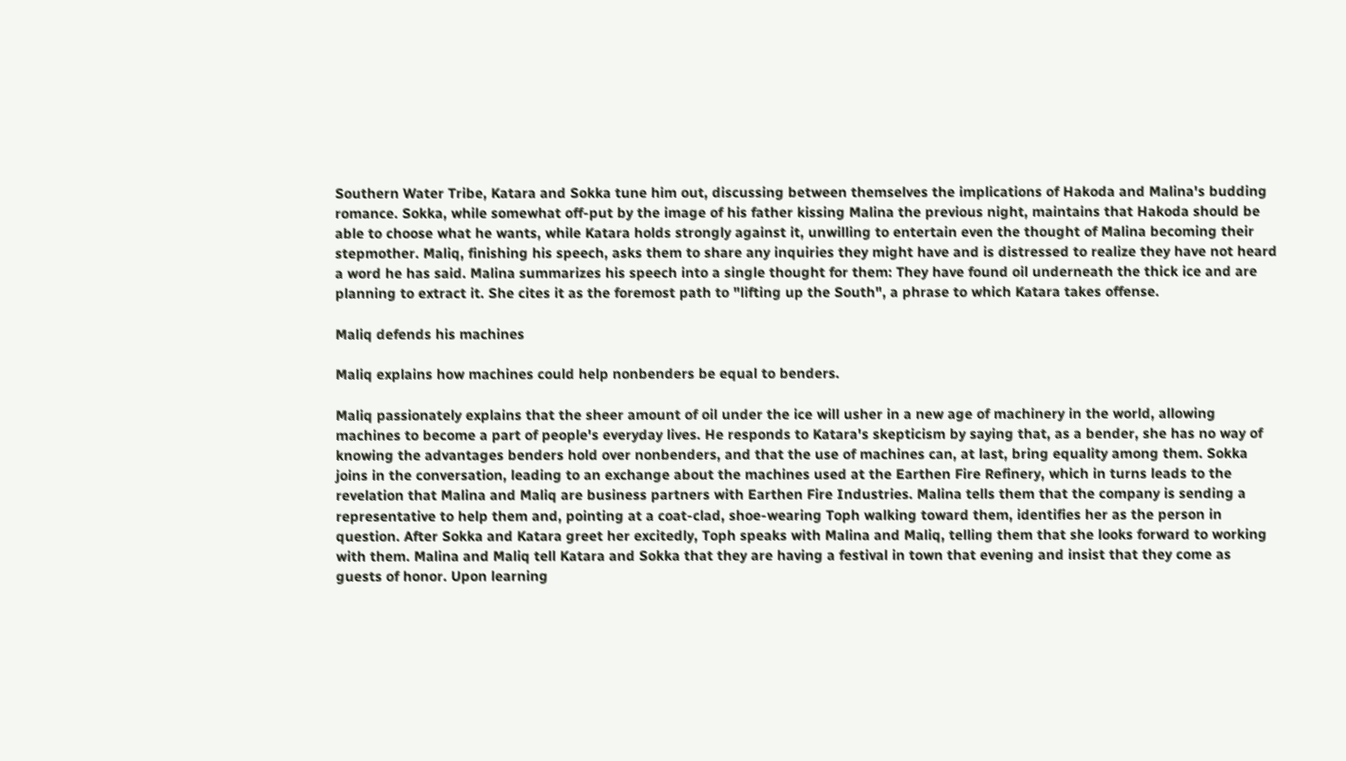Southern Water Tribe, Katara and Sokka tune him out, discussing between themselves the implications of Hakoda and Malina's budding romance. Sokka, while somewhat off-put by the image of his father kissing Malina the previous night, maintains that Hakoda should be able to choose what he wants, while Katara holds strongly against it, unwilling to entertain even the thought of Malina becoming their stepmother. Maliq, finishing his speech, asks them to share any inquiries they might have and is distressed to realize they have not heard a word he has said. Malina summarizes his speech into a single thought for them: They have found oil underneath the thick ice and are planning to extract it. She cites it as the foremost path to "lifting up the South", a phrase to which Katara takes offense.

Maliq defends his machines

Maliq explains how machines could help nonbenders be equal to benders.

Maliq passionately explains that the sheer amount of oil under the ice will usher in a new age of machinery in the world, allowing machines to become a part of people's everyday lives. He responds to Katara's skepticism by saying that, as a bender, she has no way of knowing the advantages benders hold over nonbenders, and that the use of machines can, at last, bring equality among them. Sokka joins in the conversation, leading to an exchange about the machines used at the Earthen Fire Refinery, which in turns leads to the revelation that Malina and Maliq are business partners with Earthen Fire Industries. Malina tells them that the company is sending a representative to help them and, pointing at a coat-clad, shoe-wearing Toph walking toward them, identifies her as the person in question. After Sokka and Katara greet her excitedly, Toph speaks with Malina and Maliq, telling them that she looks forward to working with them. Malina and Maliq tell Katara and Sokka that they are having a festival in town that evening and insist that they come as guests of honor. Upon learning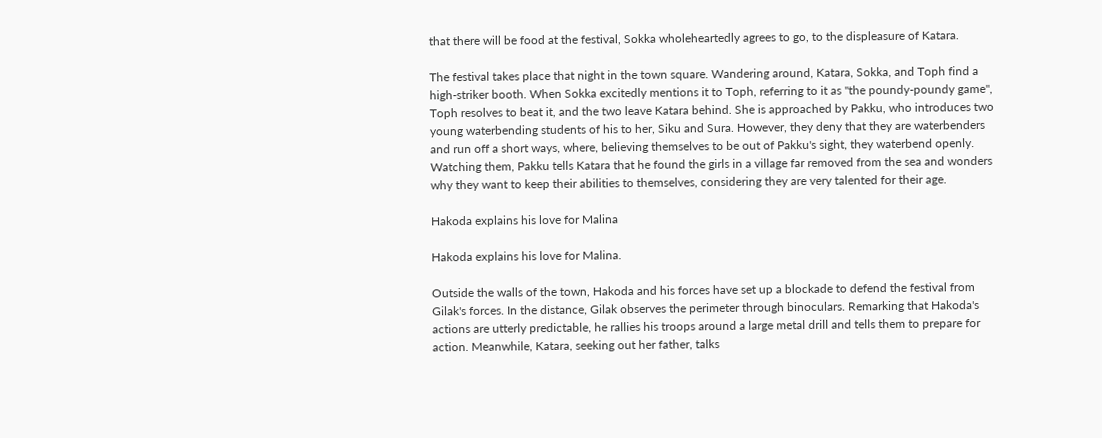that there will be food at the festival, Sokka wholeheartedly agrees to go, to the displeasure of Katara.

The festival takes place that night in the town square. Wandering around, Katara, Sokka, and Toph find a high-striker booth. When Sokka excitedly mentions it to Toph, referring to it as "the poundy-poundy game", Toph resolves to beat it, and the two leave Katara behind. She is approached by Pakku, who introduces two young waterbending students of his to her, Siku and Sura. However, they deny that they are waterbenders and run off a short ways, where, believing themselves to be out of Pakku's sight, they waterbend openly. Watching them, Pakku tells Katara that he found the girls in a village far removed from the sea and wonders why they want to keep their abilities to themselves, considering they are very talented for their age.

Hakoda explains his love for Malina

Hakoda explains his love for Malina.

Outside the walls of the town, Hakoda and his forces have set up a blockade to defend the festival from Gilak's forces. In the distance, Gilak observes the perimeter through binoculars. Remarking that Hakoda's actions are utterly predictable, he rallies his troops around a large metal drill and tells them to prepare for action. Meanwhile, Katara, seeking out her father, talks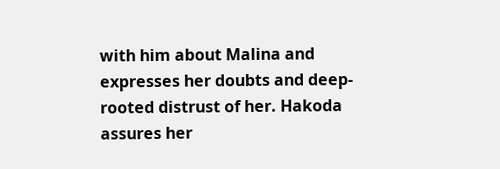with him about Malina and expresses her doubts and deep-rooted distrust of her. Hakoda assures her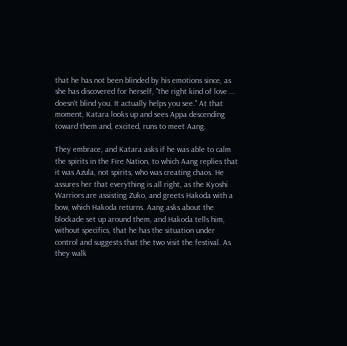that he has not been blinded by his emotions since, as she has discovered for herself, "the right kind of love ... doesn't blind you. It actually helps you see." At that moment, Katara looks up and sees Appa descending toward them and, excited, runs to meet Aang.

They embrace, and Katara asks if he was able to calm the spirits in the Fire Nation, to which Aang replies that it was Azula, not spirits, who was creating chaos. He assures her that everything is all right, as the Kyoshi Warriors are assisting Zuko, and greets Hakoda with a bow, which Hakoda returns. Aang asks about the blockade set up around them, and Hakoda tells him, without specifics, that he has the situation under control and suggests that the two visit the festival. As they walk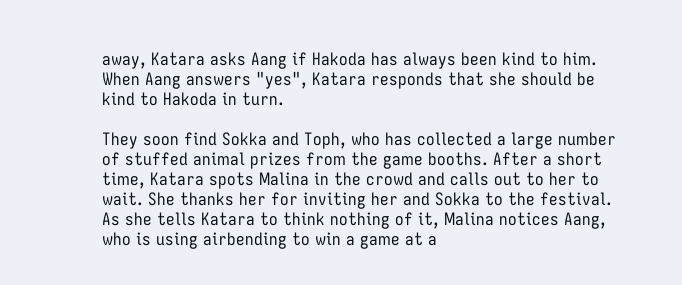away, Katara asks Aang if Hakoda has always been kind to him. When Aang answers "yes", Katara responds that she should be kind to Hakoda in turn.

They soon find Sokka and Toph, who has collected a large number of stuffed animal prizes from the game booths. After a short time, Katara spots Malina in the crowd and calls out to her to wait. She thanks her for inviting her and Sokka to the festival. As she tells Katara to think nothing of it, Malina notices Aang, who is using airbending to win a game at a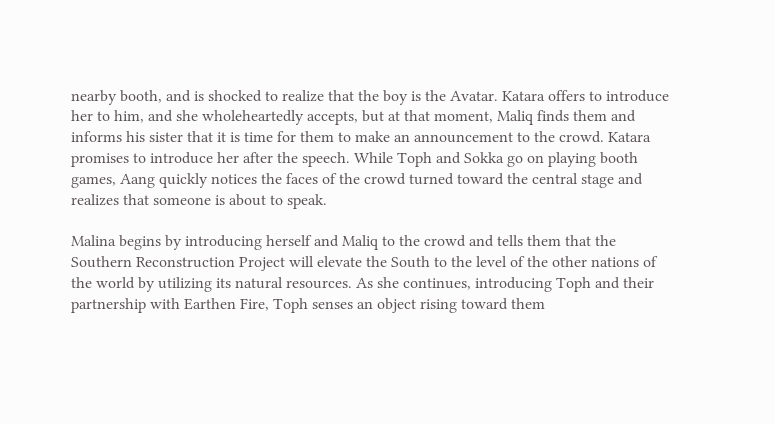nearby booth, and is shocked to realize that the boy is the Avatar. Katara offers to introduce her to him, and she wholeheartedly accepts, but at that moment, Maliq finds them and informs his sister that it is time for them to make an announcement to the crowd. Katara promises to introduce her after the speech. While Toph and Sokka go on playing booth games, Aang quickly notices the faces of the crowd turned toward the central stage and realizes that someone is about to speak.

Malina begins by introducing herself and Maliq to the crowd and tells them that the Southern Reconstruction Project will elevate the South to the level of the other nations of the world by utilizing its natural resources. As she continues, introducing Toph and their partnership with Earthen Fire, Toph senses an object rising toward them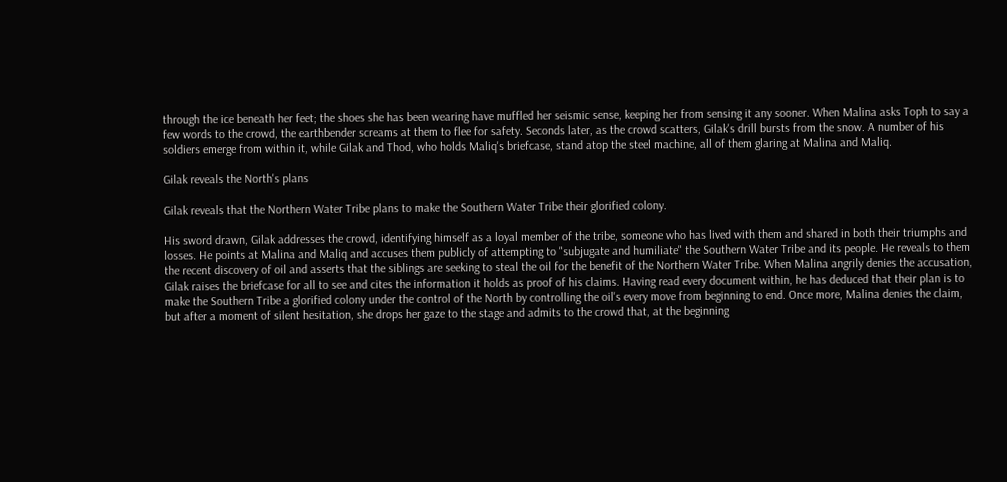through the ice beneath her feet; the shoes she has been wearing have muffled her seismic sense, keeping her from sensing it any sooner. When Malina asks Toph to say a few words to the crowd, the earthbender screams at them to flee for safety. Seconds later, as the crowd scatters, Gilak's drill bursts from the snow. A number of his soldiers emerge from within it, while Gilak and Thod, who holds Maliq's briefcase, stand atop the steel machine, all of them glaring at Malina and Maliq.

Gilak reveals the North's plans

Gilak reveals that the Northern Water Tribe plans to make the Southern Water Tribe their glorified colony.

His sword drawn, Gilak addresses the crowd, identifying himself as a loyal member of the tribe, someone who has lived with them and shared in both their triumphs and losses. He points at Malina and Maliq and accuses them publicly of attempting to "subjugate and humiliate" the Southern Water Tribe and its people. He reveals to them the recent discovery of oil and asserts that the siblings are seeking to steal the oil for the benefit of the Northern Water Tribe. When Malina angrily denies the accusation, Gilak raises the briefcase for all to see and cites the information it holds as proof of his claims. Having read every document within, he has deduced that their plan is to make the Southern Tribe a glorified colony under the control of the North by controlling the oil's every move from beginning to end. Once more, Malina denies the claim, but after a moment of silent hesitation, she drops her gaze to the stage and admits to the crowd that, at the beginning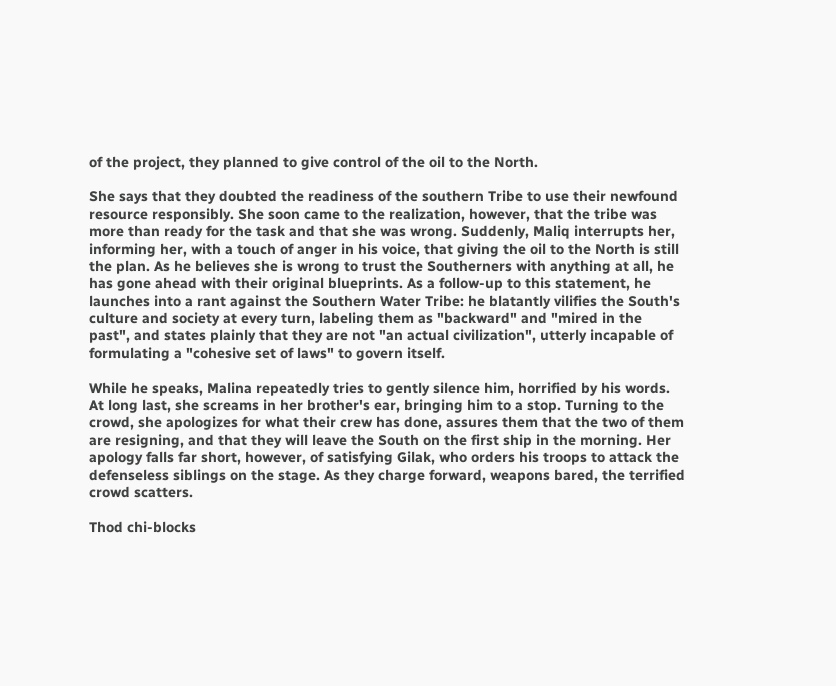of the project, they planned to give control of the oil to the North.

She says that they doubted the readiness of the southern Tribe to use their newfound resource responsibly. She soon came to the realization, however, that the tribe was more than ready for the task and that she was wrong. Suddenly, Maliq interrupts her, informing her, with a touch of anger in his voice, that giving the oil to the North is still the plan. As he believes she is wrong to trust the Southerners with anything at all, he has gone ahead with their original blueprints. As a follow-up to this statement, he launches into a rant against the Southern Water Tribe: he blatantly vilifies the South's culture and society at every turn, labeling them as "backward" and "mired in the past", and states plainly that they are not "an actual civilization", utterly incapable of formulating a "cohesive set of laws" to govern itself.

While he speaks, Malina repeatedly tries to gently silence him, horrified by his words. At long last, she screams in her brother's ear, bringing him to a stop. Turning to the crowd, she apologizes for what their crew has done, assures them that the two of them are resigning, and that they will leave the South on the first ship in the morning. Her apology falls far short, however, of satisfying Gilak, who orders his troops to attack the defenseless siblings on the stage. As they charge forward, weapons bared, the terrified crowd scatters.

Thod chi-blocks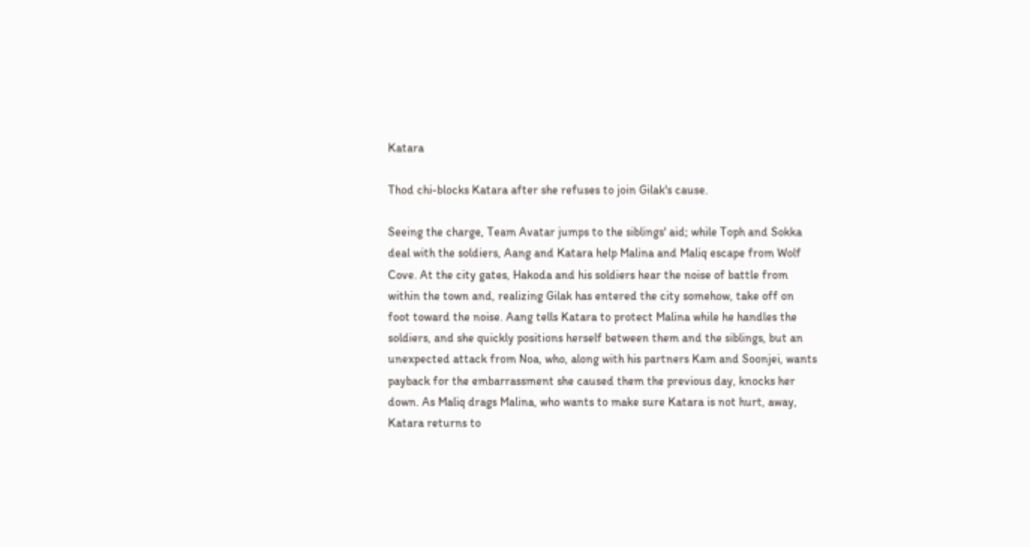Katara

Thod chi-blocks Katara after she refuses to join Gilak's cause.

Seeing the charge, Team Avatar jumps to the siblings' aid; while Toph and Sokka deal with the soldiers, Aang and Katara help Malina and Maliq escape from Wolf Cove. At the city gates, Hakoda and his soldiers hear the noise of battle from within the town and, realizing Gilak has entered the city somehow, take off on foot toward the noise. Aang tells Katara to protect Malina while he handles the soldiers, and she quickly positions herself between them and the siblings, but an unexpected attack from Noa, who, along with his partners Kam and Soonjei, wants payback for the embarrassment she caused them the previous day, knocks her down. As Maliq drags Malina, who wants to make sure Katara is not hurt, away, Katara returns to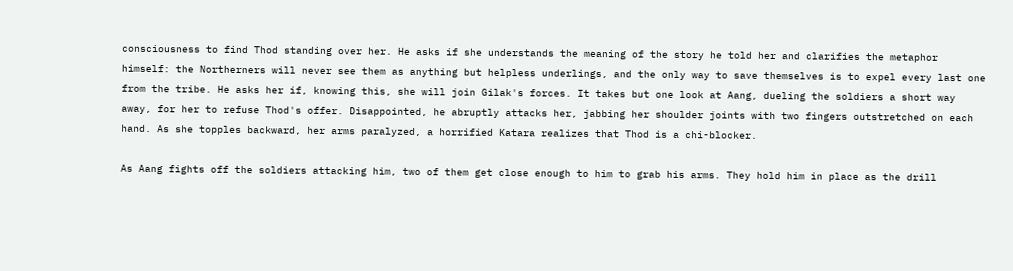consciousness to find Thod standing over her. He asks if she understands the meaning of the story he told her and clarifies the metaphor himself: the Northerners will never see them as anything but helpless underlings, and the only way to save themselves is to expel every last one from the tribe. He asks her if, knowing this, she will join Gilak's forces. It takes but one look at Aang, dueling the soldiers a short way away, for her to refuse Thod's offer. Disappointed, he abruptly attacks her, jabbing her shoulder joints with two fingers outstretched on each hand. As she topples backward, her arms paralyzed, a horrified Katara realizes that Thod is a chi-blocker.

As Aang fights off the soldiers attacking him, two of them get close enough to him to grab his arms. They hold him in place as the drill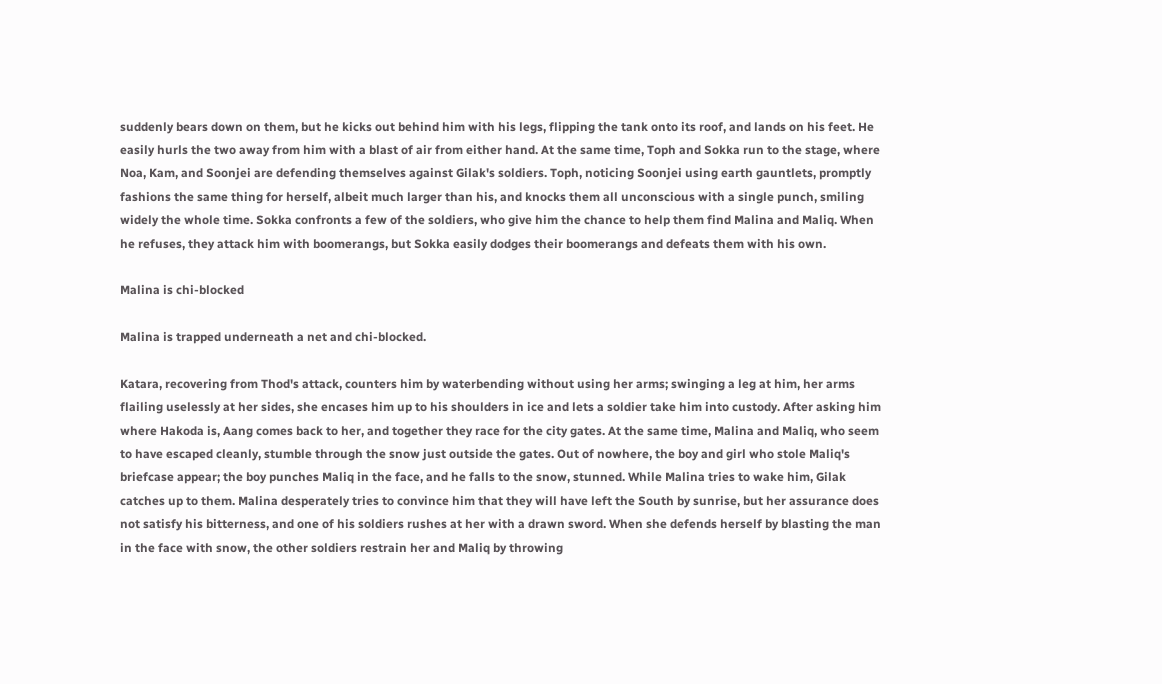suddenly bears down on them, but he kicks out behind him with his legs, flipping the tank onto its roof, and lands on his feet. He easily hurls the two away from him with a blast of air from either hand. At the same time, Toph and Sokka run to the stage, where Noa, Kam, and Soonjei are defending themselves against Gilak's soldiers. Toph, noticing Soonjei using earth gauntlets, promptly fashions the same thing for herself, albeit much larger than his, and knocks them all unconscious with a single punch, smiling widely the whole time. Sokka confronts a few of the soldiers, who give him the chance to help them find Malina and Maliq. When he refuses, they attack him with boomerangs, but Sokka easily dodges their boomerangs and defeats them with his own.

Malina is chi-blocked

Malina is trapped underneath a net and chi-blocked.

Katara, recovering from Thod's attack, counters him by waterbending without using her arms; swinging a leg at him, her arms flailing uselessly at her sides, she encases him up to his shoulders in ice and lets a soldier take him into custody. After asking him where Hakoda is, Aang comes back to her, and together they race for the city gates. At the same time, Malina and Maliq, who seem to have escaped cleanly, stumble through the snow just outside the gates. Out of nowhere, the boy and girl who stole Maliq's briefcase appear; the boy punches Maliq in the face, and he falls to the snow, stunned. While Malina tries to wake him, Gilak catches up to them. Malina desperately tries to convince him that they will have left the South by sunrise, but her assurance does not satisfy his bitterness, and one of his soldiers rushes at her with a drawn sword. When she defends herself by blasting the man in the face with snow, the other soldiers restrain her and Maliq by throwing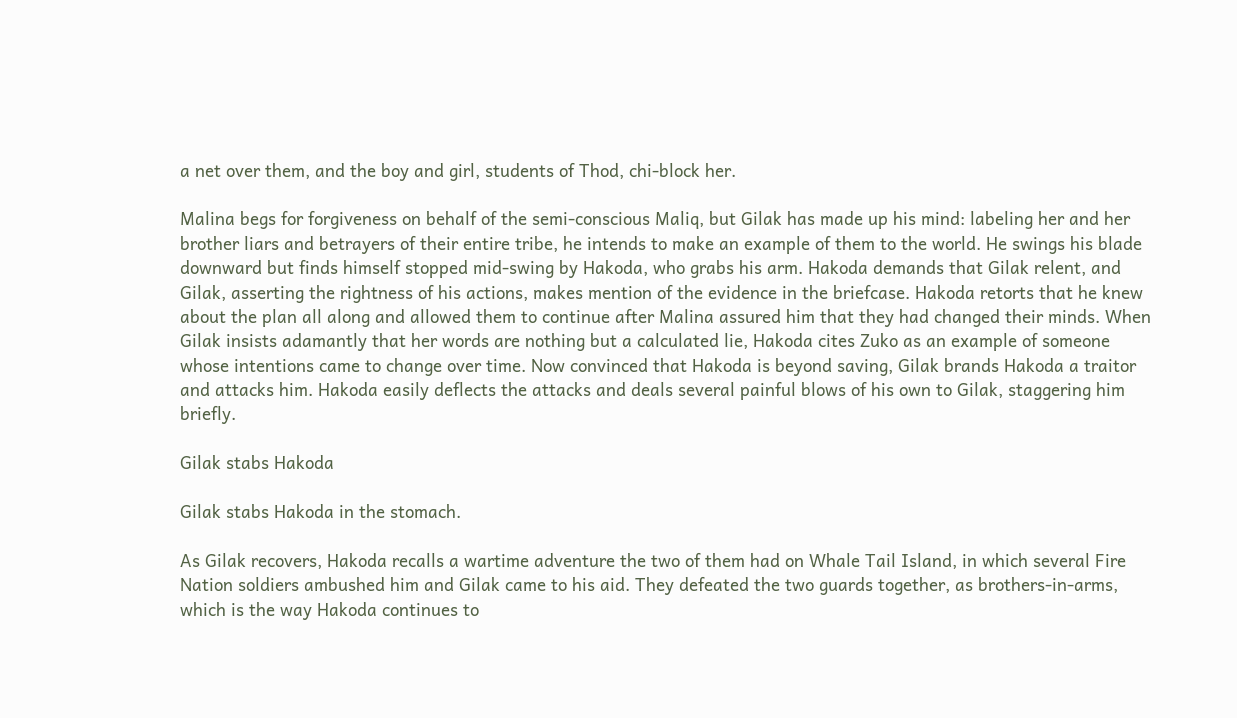a net over them, and the boy and girl, students of Thod, chi-block her.

Malina begs for forgiveness on behalf of the semi-conscious Maliq, but Gilak has made up his mind: labeling her and her brother liars and betrayers of their entire tribe, he intends to make an example of them to the world. He swings his blade downward but finds himself stopped mid-swing by Hakoda, who grabs his arm. Hakoda demands that Gilak relent, and Gilak, asserting the rightness of his actions, makes mention of the evidence in the briefcase. Hakoda retorts that he knew about the plan all along and allowed them to continue after Malina assured him that they had changed their minds. When Gilak insists adamantly that her words are nothing but a calculated lie, Hakoda cites Zuko as an example of someone whose intentions came to change over time. Now convinced that Hakoda is beyond saving, Gilak brands Hakoda a traitor and attacks him. Hakoda easily deflects the attacks and deals several painful blows of his own to Gilak, staggering him briefly.

Gilak stabs Hakoda

Gilak stabs Hakoda in the stomach.

As Gilak recovers, Hakoda recalls a wartime adventure the two of them had on Whale Tail Island, in which several Fire Nation soldiers ambushed him and Gilak came to his aid. They defeated the two guards together, as brothers-in-arms, which is the way Hakoda continues to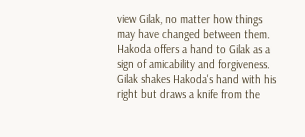view Gilak, no matter how things may have changed between them. Hakoda offers a hand to Gilak as a sign of amicability and forgiveness. Gilak shakes Hakoda's hand with his right but draws a knife from the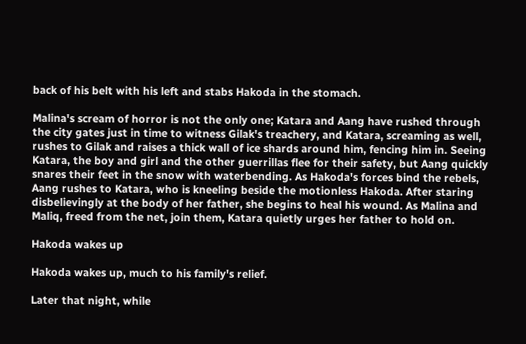back of his belt with his left and stabs Hakoda in the stomach.

Malina's scream of horror is not the only one; Katara and Aang have rushed through the city gates just in time to witness Gilak's treachery, and Katara, screaming as well, rushes to Gilak and raises a thick wall of ice shards around him, fencing him in. Seeing Katara, the boy and girl and the other guerrillas flee for their safety, but Aang quickly snares their feet in the snow with waterbending. As Hakoda's forces bind the rebels, Aang rushes to Katara, who is kneeling beside the motionless Hakoda. After staring disbelievingly at the body of her father, she begins to heal his wound. As Malina and Maliq, freed from the net, join them, Katara quietly urges her father to hold on.

Hakoda wakes up

Hakoda wakes up, much to his family's relief.

Later that night, while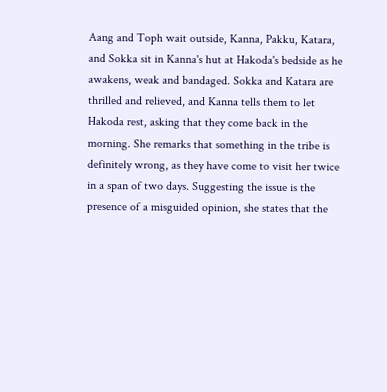Aang and Toph wait outside, Kanna, Pakku, Katara, and Sokka sit in Kanna's hut at Hakoda's bedside as he awakens, weak and bandaged. Sokka and Katara are thrilled and relieved, and Kanna tells them to let Hakoda rest, asking that they come back in the morning. She remarks that something in the tribe is definitely wrong, as they have come to visit her twice in a span of two days. Suggesting the issue is the presence of a misguided opinion, she states that the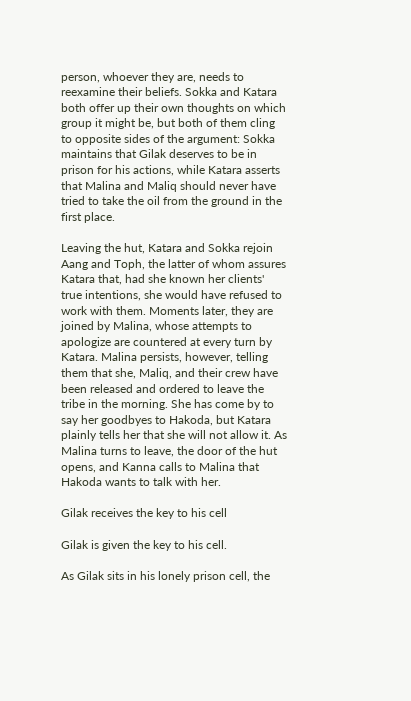person, whoever they are, needs to reexamine their beliefs. Sokka and Katara both offer up their own thoughts on which group it might be, but both of them cling to opposite sides of the argument: Sokka maintains that Gilak deserves to be in prison for his actions, while Katara asserts that Malina and Maliq should never have tried to take the oil from the ground in the first place.

Leaving the hut, Katara and Sokka rejoin Aang and Toph, the latter of whom assures Katara that, had she known her clients' true intentions, she would have refused to work with them. Moments later, they are joined by Malina, whose attempts to apologize are countered at every turn by Katara. Malina persists, however, telling them that she, Maliq, and their crew have been released and ordered to leave the tribe in the morning. She has come by to say her goodbyes to Hakoda, but Katara plainly tells her that she will not allow it. As Malina turns to leave, the door of the hut opens, and Kanna calls to Malina that Hakoda wants to talk with her.

Gilak receives the key to his cell

Gilak is given the key to his cell.

As Gilak sits in his lonely prison cell, the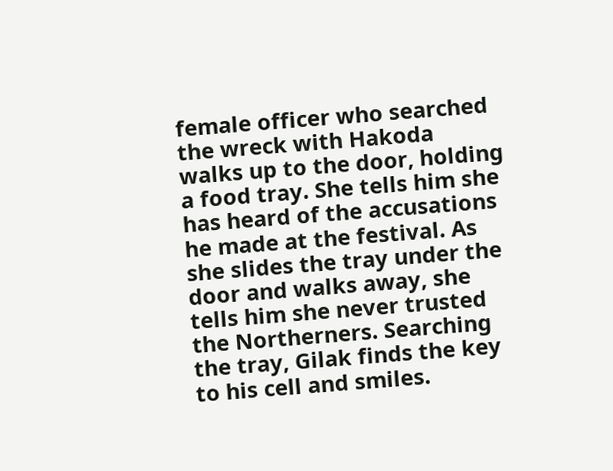female officer who searched the wreck with Hakoda walks up to the door, holding a food tray. She tells him she has heard of the accusations he made at the festival. As she slides the tray under the door and walks away, she tells him she never trusted the Northerners. Searching the tray, Gilak finds the key to his cell and smiles.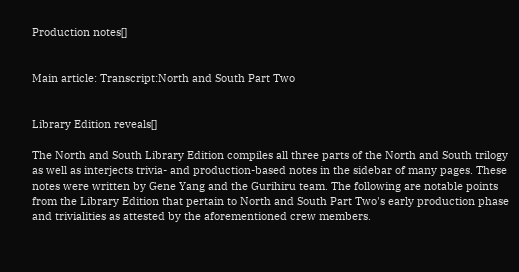Production notes[]


Main article: Transcript:North and South Part Two


Library Edition reveals[]

The North and South Library Edition compiles all three parts of the North and South trilogy as well as interjects trivia- and production-based notes in the sidebar of many pages. These notes were written by Gene Yang and the Gurihiru team. The following are notable points from the Library Edition that pertain to North and South Part Two's early production phase and trivialities as attested by the aforementioned crew members.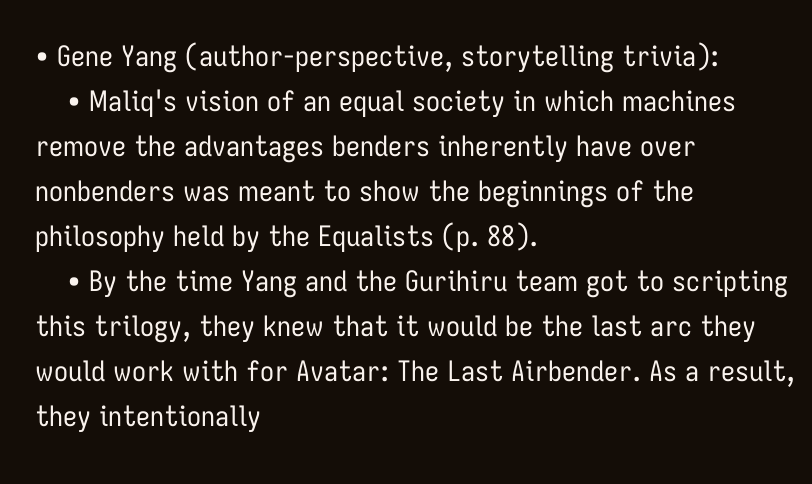• Gene Yang (author-perspective, storytelling trivia):
    • Maliq's vision of an equal society in which machines remove the advantages benders inherently have over nonbenders was meant to show the beginnings of the philosophy held by the Equalists (p. 88).
    • By the time Yang and the Gurihiru team got to scripting this trilogy, they knew that it would be the last arc they would work with for Avatar: The Last Airbender. As a result, they intentionally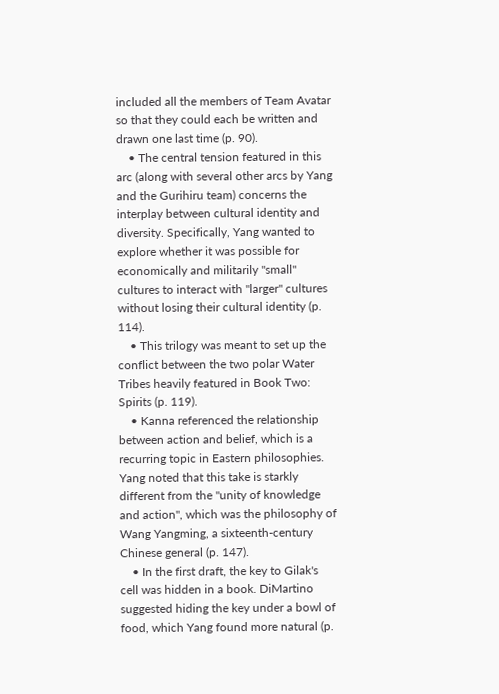included all the members of Team Avatar so that they could each be written and drawn one last time (p. 90).
    • The central tension featured in this arc (along with several other arcs by Yang and the Gurihiru team) concerns the interplay between cultural identity and diversity. Specifically, Yang wanted to explore whether it was possible for economically and militarily "small" cultures to interact with "larger" cultures without losing their cultural identity (p. 114).
    • This trilogy was meant to set up the conflict between the two polar Water Tribes heavily featured in Book Two: Spirits (p. 119).
    • Kanna referenced the relationship between action and belief, which is a recurring topic in Eastern philosophies. Yang noted that this take is starkly different from the "unity of knowledge and action", which was the philosophy of Wang Yangming, a sixteenth-century Chinese general (p. 147).
    • In the first draft, the key to Gilak's cell was hidden in a book. DiMartino suggested hiding the key under a bowl of food, which Yang found more natural (p.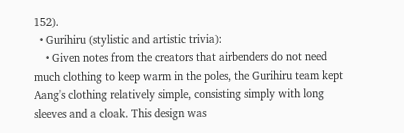152).
  • Gurihiru (stylistic and artistic trivia):
    • Given notes from the creators that airbenders do not need much clothing to keep warm in the poles, the Gurihiru team kept Aang's clothing relatively simple, consisting simply with long sleeves and a cloak. This design was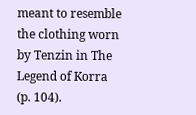meant to resemble the clothing worn by Tenzin in The Legend of Korra (p. 104).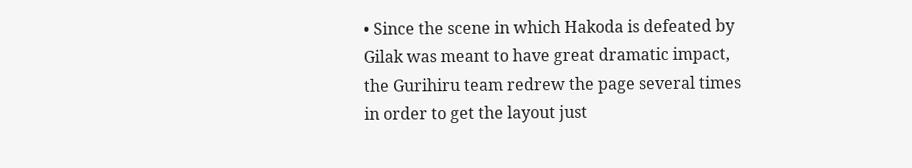• Since the scene in which Hakoda is defeated by Gilak was meant to have great dramatic impact, the Gurihiru team redrew the page several times in order to get the layout just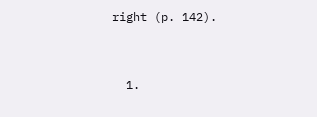right (p. 142).


  1.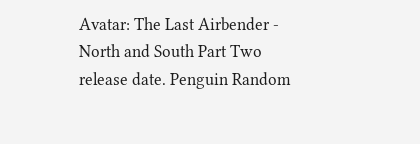Avatar: The Last Airbender - North and South Part Two release date. Penguin Random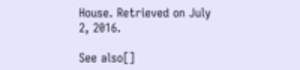House. Retrieved on July 2, 2016.

See also[]